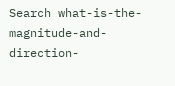Search what-is-the-magnitude-and-direction-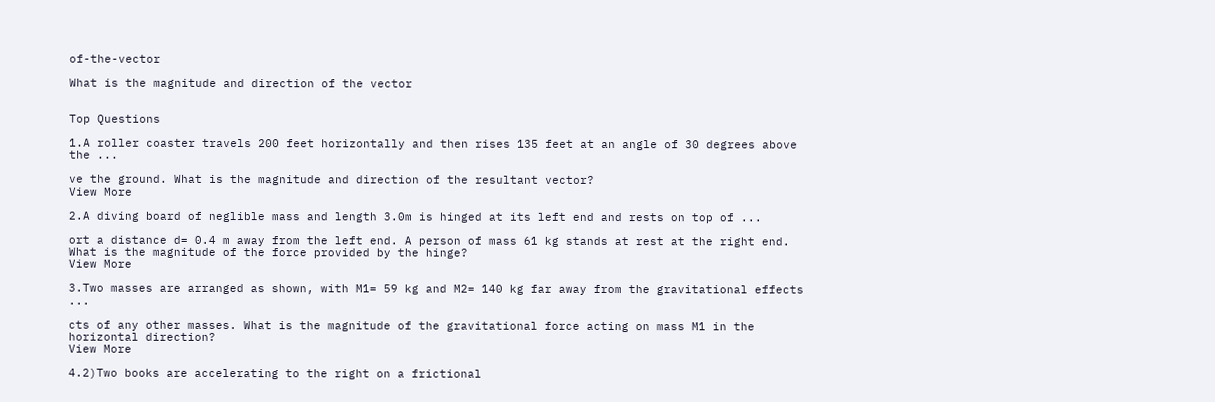of-the-vector

What is the magnitude and direction of the vector


Top Questions

1.A roller coaster travels 200 feet horizontally and then rises 135 feet at an angle of 30 degrees above the ...

ve the ground. What is the magnitude and direction of the resultant vector?
View More

2.A diving board of neglible mass and length 3.0m is hinged at its left end and rests on top of ...

ort a distance d= 0.4 m away from the left end. A person of mass 61 kg stands at rest at the right end. What is the magnitude of the force provided by the hinge?
View More

3.Two masses are arranged as shown, with M1= 59 kg and M2= 140 kg far away from the gravitational effects ...

cts of any other masses. What is the magnitude of the gravitational force acting on mass M1 in the horizontal direction?
View More

4.2)Two books are accelerating to the right on a frictional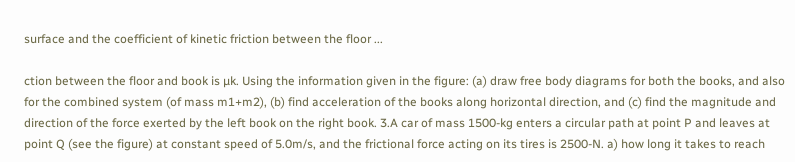surface and the coefficient of kinetic friction between the floor ...

ction between the floor and book is µk. Using the information given in the figure: (a) draw free body diagrams for both the books, and also for the combined system (of mass m1+m2), (b) find acceleration of the books along horizontal direction, and (c) find the magnitude and direction of the force exerted by the left book on the right book. 3.A car of mass 1500-kg enters a circular path at point P and leaves at point Q (see the figure) at constant speed of 5.0m/s, and the frictional force acting on its tires is 2500-N. a) how long it takes to reach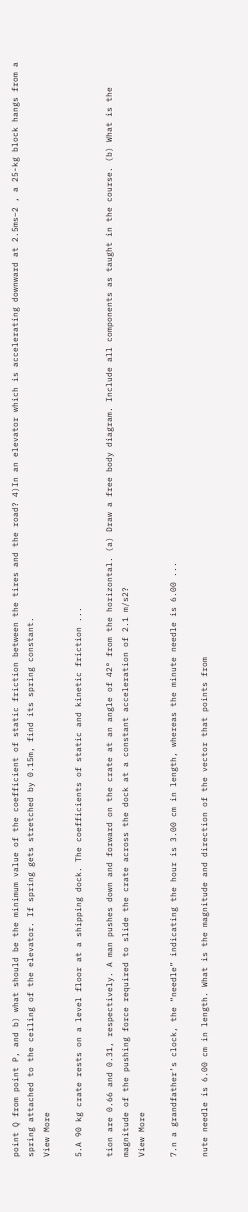point Q from point P, and b) what should be the minimum value of the coefficient of static friction between the tires and the road? 4)In an elevator which is accelerating downward at 2.5ms−2 , a 25-kg block hangs from a spring attached to the ceiling of the elevator. If spring gets stretched by 0.15m, find its spring constant.
View More

5.A 90 kg crate rests on a level floor at a shipping dock. The coefficients of static and kinetic friction ...

tion are 0.66 and 0.31, respectively. A man pushes down and forward on the crate at an angle of 42° from the horizontal. (a) Draw a free body diagram. Include all components as taught in the course. (b) What is the magnitude of the pushing force required to slide the crate across the dock at a constant acceleration of 2.1 m/s2?
View More

7.n a grandfather’s clock, the “needle” indicating the hour is 3.00 cm in length, whereas the minute needle is 6.00 ...

nute needle is 6.00 cm in length. What is the magnitude and direction of the vector that points from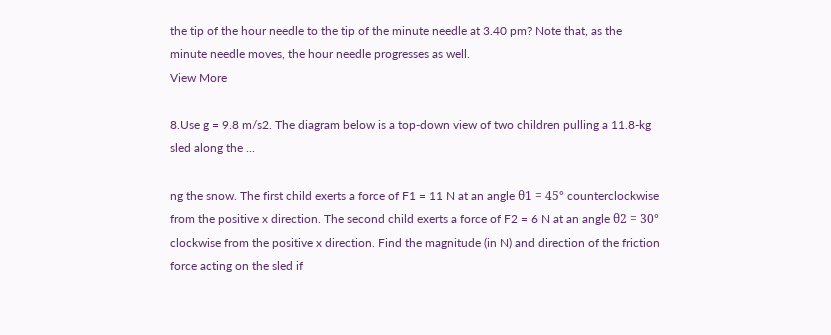the tip of the hour needle to the tip of the minute needle at 3.40 pm? Note that, as the minute needle moves, the hour needle progresses as well.
View More

8.Use g = 9.8 m/s2. The diagram below is a top-down view of two children pulling a 11.8-kg sled along the ...

ng the snow. The first child exerts a force of F1 = 11 N at an angle θ1 = 45° counterclockwise from the positive x direction. The second child exerts a force of F2 = 6 N at an angle θ2 = 30° clockwise from the positive x direction. Find the magnitude (in N) and direction of the friction force acting on the sled if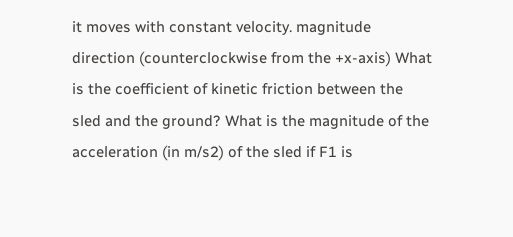it moves with constant velocity. magnitude direction (counterclockwise from the +x-axis) What is the coefficient of kinetic friction between the sled and the ground? What is the magnitude of the acceleration (in m/s2) of the sled if F1 is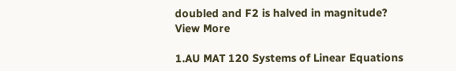doubled and F2 is halved in magnitude?
View More

1.AU MAT 120 Systems of Linear Equations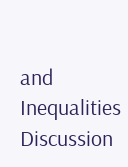and Inequalities Discussion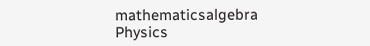mathematicsalgebra Physics